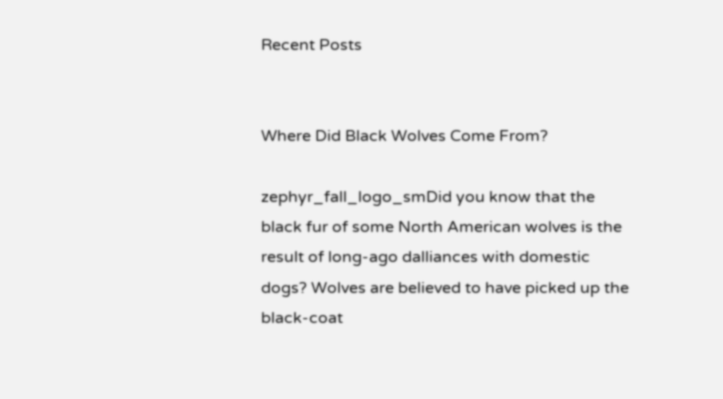Recent Posts


Where Did Black Wolves Come From?

zephyr_fall_logo_smDid you know that the black fur of some North American wolves is the result of long-ago dalliances with domestic dogs? Wolves are believed to have picked up the black-coat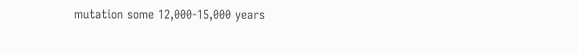mutation some 12,000-15,000 years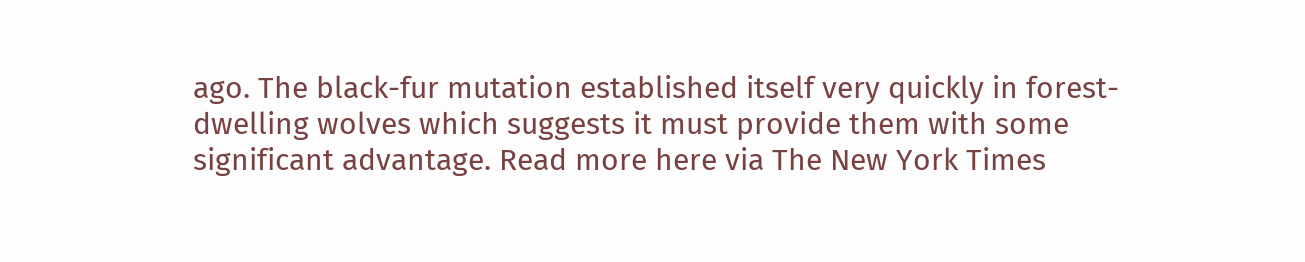ago. The black-fur mutation established itself very quickly in forest-dwelling wolves which suggests it must provide them with some significant advantage. Read more here via The New York Times